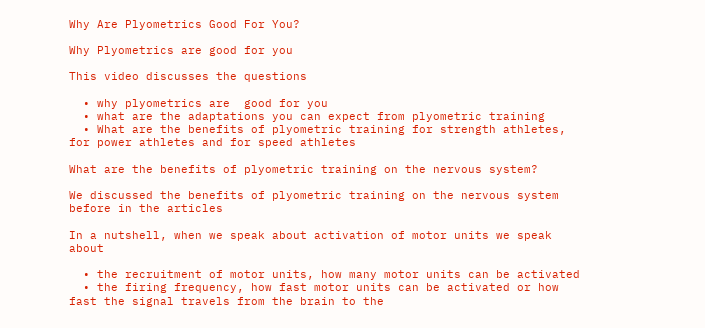Why Are Plyometrics Good For You?

Why Plyometrics are good for you

This video discusses the questions

  • why plyometrics are  good for you
  • what are the adaptations you can expect from plyometric training
  • What are the benefits of plyometric training for strength athletes, for power athletes and for speed athletes

What are the benefits of plyometric training on the nervous system?

We discussed the benefits of plyometric training on the nervous system before in the articles

In a nutshell, when we speak about activation of motor units we speak about

  • the recruitment of motor units, how many motor units can be activated
  • the firing frequency, how fast motor units can be activated or how fast the signal travels from the brain to the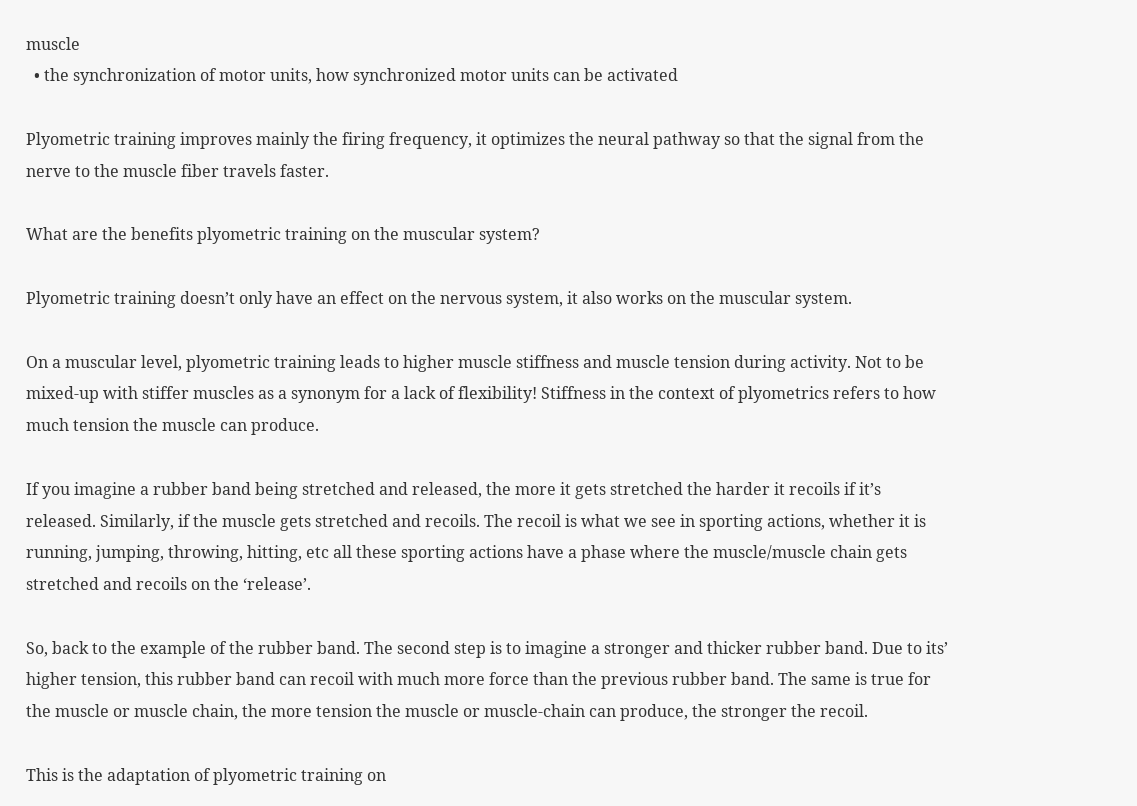muscle
  • the synchronization of motor units, how synchronized motor units can be activated

Plyometric training improves mainly the firing frequency, it optimizes the neural pathway so that the signal from the nerve to the muscle fiber travels faster.

What are the benefits plyometric training on the muscular system?

Plyometric training doesn’t only have an effect on the nervous system, it also works on the muscular system.

On a muscular level, plyometric training leads to higher muscle stiffness and muscle tension during activity. Not to be mixed-up with stiffer muscles as a synonym for a lack of flexibility! Stiffness in the context of plyometrics refers to how much tension the muscle can produce.

If you imagine a rubber band being stretched and released, the more it gets stretched the harder it recoils if it’s released. Similarly, if the muscle gets stretched and recoils. The recoil is what we see in sporting actions, whether it is running, jumping, throwing, hitting, etc all these sporting actions have a phase where the muscle/muscle chain gets stretched and recoils on the ‘release’.

So, back to the example of the rubber band. The second step is to imagine a stronger and thicker rubber band. Due to its’ higher tension, this rubber band can recoil with much more force than the previous rubber band. The same is true for the muscle or muscle chain, the more tension the muscle or muscle-chain can produce, the stronger the recoil.

This is the adaptation of plyometric training on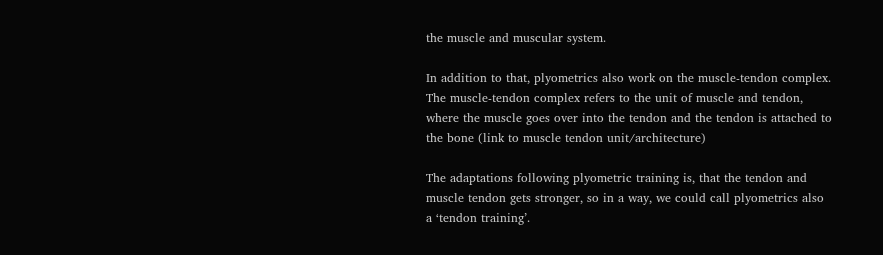the muscle and muscular system.

In addition to that, plyometrics also work on the muscle-tendon complex. The muscle-tendon complex refers to the unit of muscle and tendon, where the muscle goes over into the tendon and the tendon is attached to the bone (link to muscle tendon unit/architecture)

The adaptations following plyometric training is, that the tendon and muscle tendon gets stronger, so in a way, we could call plyometrics also a ‘tendon training’.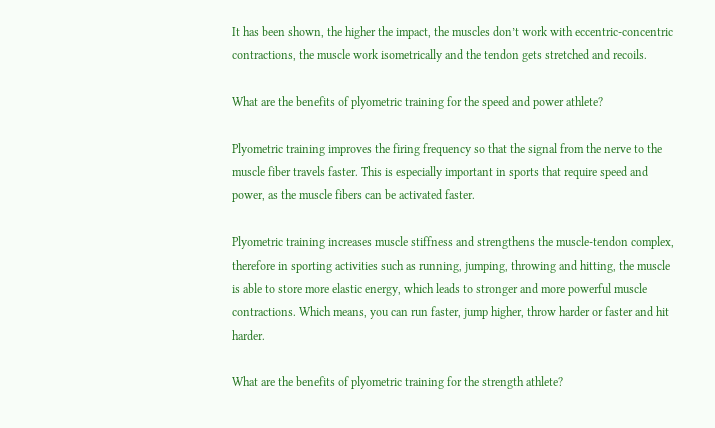It has been shown, the higher the impact, the muscles don’t work with eccentric-concentric contractions, the muscle work isometrically and the tendon gets stretched and recoils.

What are the benefits of plyometric training for the speed and power athlete?

Plyometric training improves the firing frequency so that the signal from the nerve to the muscle fiber travels faster. This is especially important in sports that require speed and power, as the muscle fibers can be activated faster.

Plyometric training increases muscle stiffness and strengthens the muscle-tendon complex, therefore in sporting activities such as running, jumping, throwing and hitting, the muscle is able to store more elastic energy, which leads to stronger and more powerful muscle contractions. Which means, you can run faster, jump higher, throw harder or faster and hit harder.

What are the benefits of plyometric training for the strength athlete?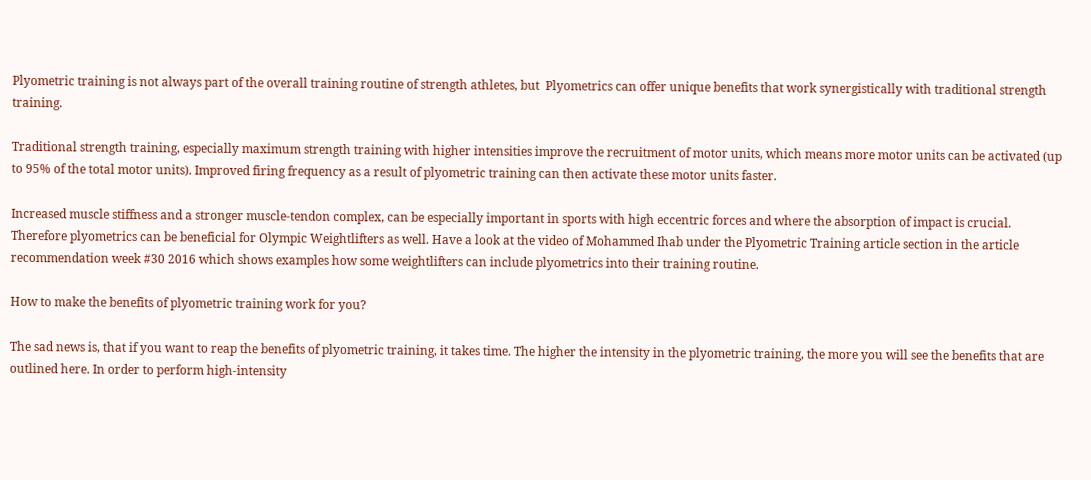Plyometric training is not always part of the overall training routine of strength athletes, but  Plyometrics can offer unique benefits that work synergistically with traditional strength training.

Traditional strength training, especially maximum strength training with higher intensities improve the recruitment of motor units, which means more motor units can be activated (up to 95% of the total motor units). Improved firing frequency as a result of plyometric training can then activate these motor units faster.

Increased muscle stiffness and a stronger muscle-tendon complex, can be especially important in sports with high eccentric forces and where the absorption of impact is crucial. Therefore plyometrics can be beneficial for Olympic Weightlifters as well. Have a look at the video of Mohammed Ihab under the Plyometric Training article section in the article recommendation week #30 2016 which shows examples how some weightlifters can include plyometrics into their training routine.

How to make the benefits of plyometric training work for you?

The sad news is, that if you want to reap the benefits of plyometric training, it takes time. The higher the intensity in the plyometric training, the more you will see the benefits that are outlined here. In order to perform high-intensity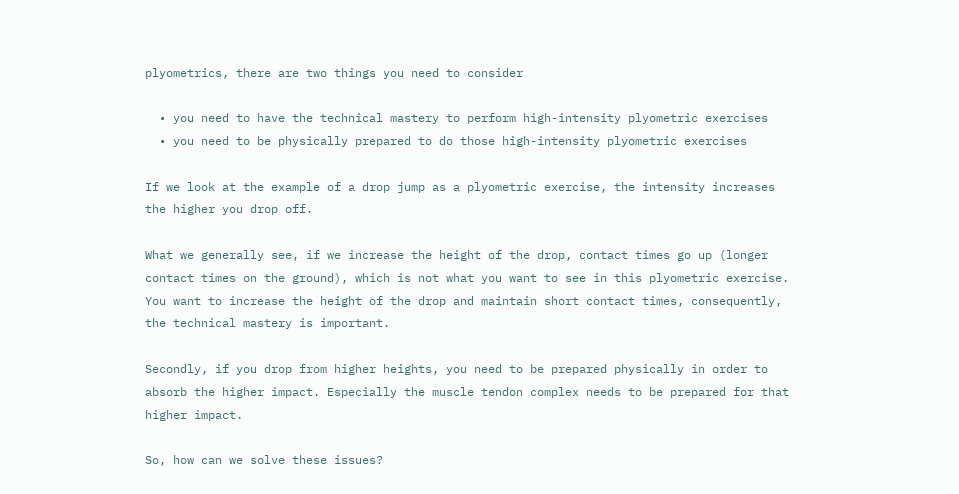plyometrics, there are two things you need to consider

  • you need to have the technical mastery to perform high-intensity plyometric exercises
  • you need to be physically prepared to do those high-intensity plyometric exercises

If we look at the example of a drop jump as a plyometric exercise, the intensity increases the higher you drop off.

What we generally see, if we increase the height of the drop, contact times go up (longer contact times on the ground), which is not what you want to see in this plyometric exercise. You want to increase the height of the drop and maintain short contact times, consequently, the technical mastery is important.

Secondly, if you drop from higher heights, you need to be prepared physically in order to absorb the higher impact. Especially the muscle tendon complex needs to be prepared for that higher impact.

So, how can we solve these issues?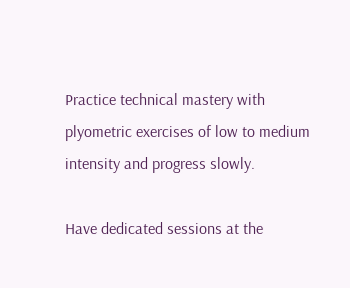Practice technical mastery with plyometric exercises of low to medium intensity and progress slowly.

Have dedicated sessions at the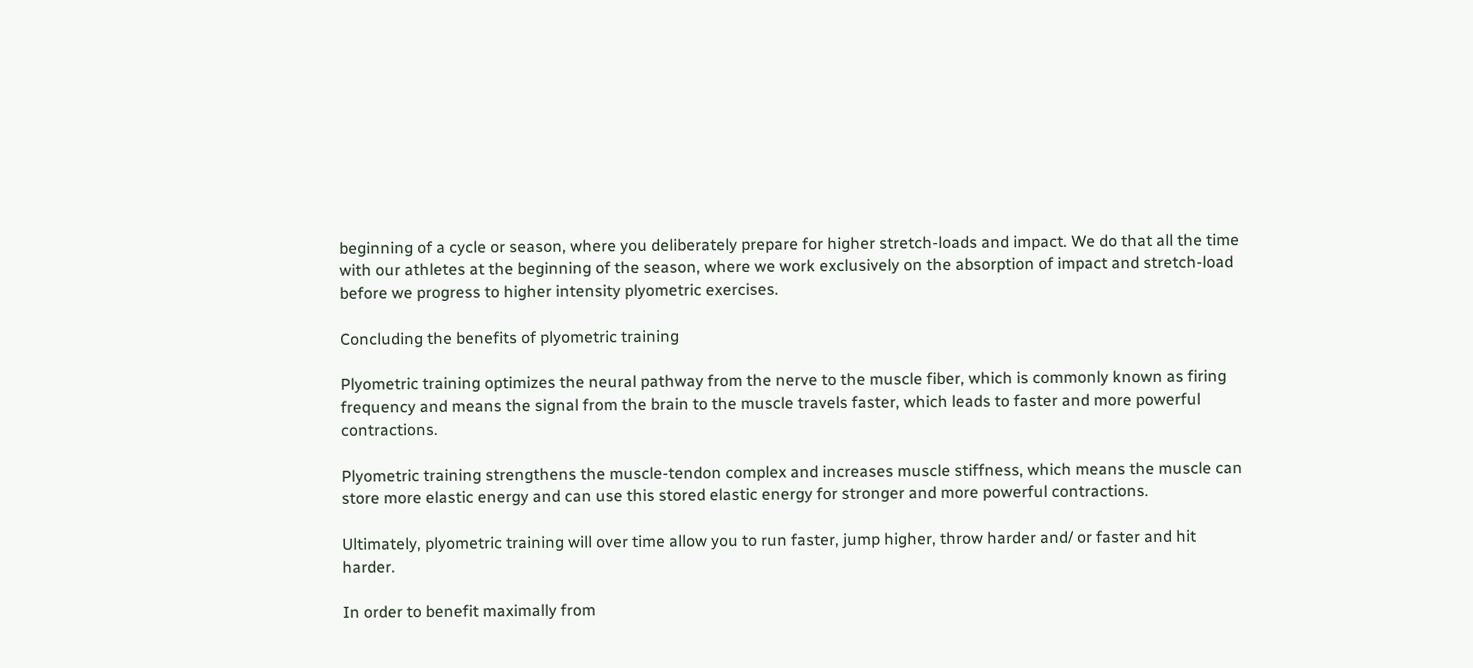beginning of a cycle or season, where you deliberately prepare for higher stretch-loads and impact. We do that all the time with our athletes at the beginning of the season, where we work exclusively on the absorption of impact and stretch-load before we progress to higher intensity plyometric exercises.

Concluding the benefits of plyometric training

Plyometric training optimizes the neural pathway from the nerve to the muscle fiber, which is commonly known as firing frequency and means the signal from the brain to the muscle travels faster, which leads to faster and more powerful contractions.

Plyometric training strengthens the muscle-tendon complex and increases muscle stiffness, which means the muscle can store more elastic energy and can use this stored elastic energy for stronger and more powerful contractions.

Ultimately, plyometric training will over time allow you to run faster, jump higher, throw harder and/ or faster and hit harder.

In order to benefit maximally from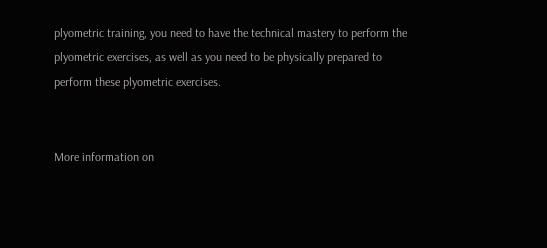plyometric training, you need to have the technical mastery to perform the plyometric exercises, as well as you need to be physically prepared to perform these plyometric exercises.


More information on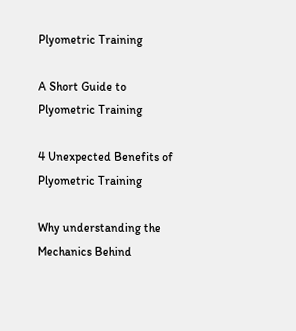Plyometric Training

A Short Guide to Plyometric Training

4 Unexpected Benefits of Plyometric Training

Why understanding the Mechanics Behind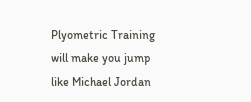Plyometric Training will make you jump like Michael Jordan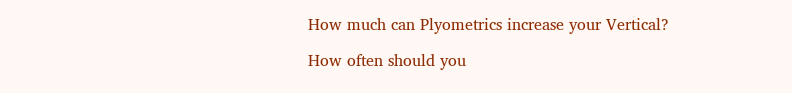How much can Plyometrics increase your Vertical?

How often should you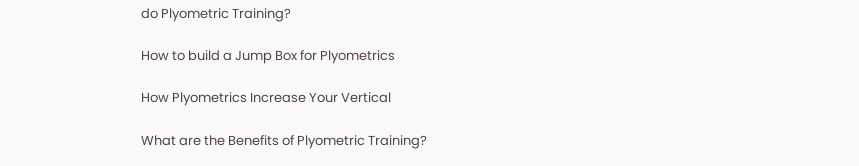do Plyometric Training?

How to build a Jump Box for Plyometrics

How Plyometrics Increase Your Vertical

What are the Benefits of Plyometric Training?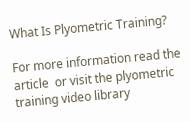What Is Plyometric Training?

For more information read the article  or visit the plyometric training video library